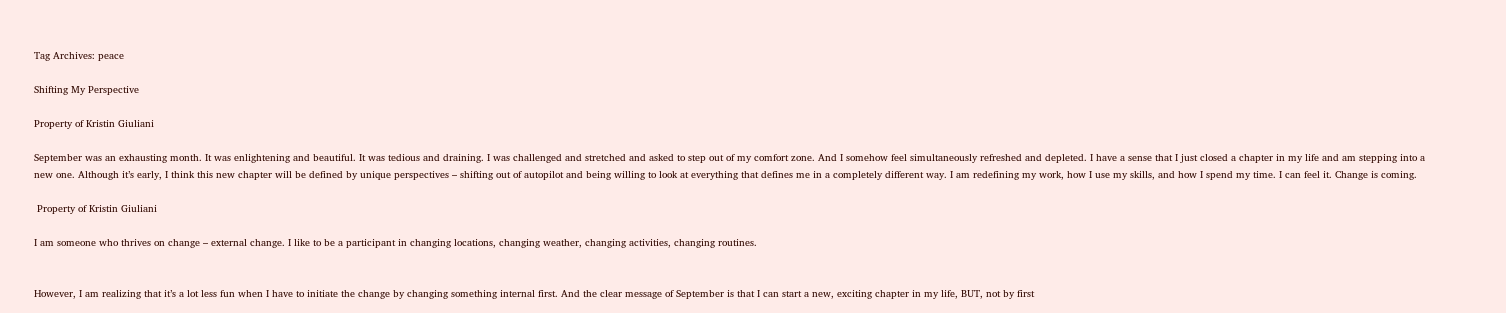Tag Archives: peace

Shifting My Perspective

Property of Kristin Giuliani

September was an exhausting month. It was enlightening and beautiful. It was tedious and draining. I was challenged and stretched and asked to step out of my comfort zone. And I somehow feel simultaneously refreshed and depleted. I have a sense that I just closed a chapter in my life and am stepping into a new one. Although it’s early, I think this new chapter will be defined by unique perspectives – shifting out of autopilot and being willing to look at everything that defines me in a completely different way. I am redefining my work, how I use my skills, and how I spend my time. I can feel it. Change is coming.

 Property of Kristin Giuliani

I am someone who thrives on change – external change. I like to be a participant in changing locations, changing weather, changing activities, changing routines.


However, I am realizing that it’s a lot less fun when I have to initiate the change by changing something internal first. And the clear message of September is that I can start a new, exciting chapter in my life, BUT, not by first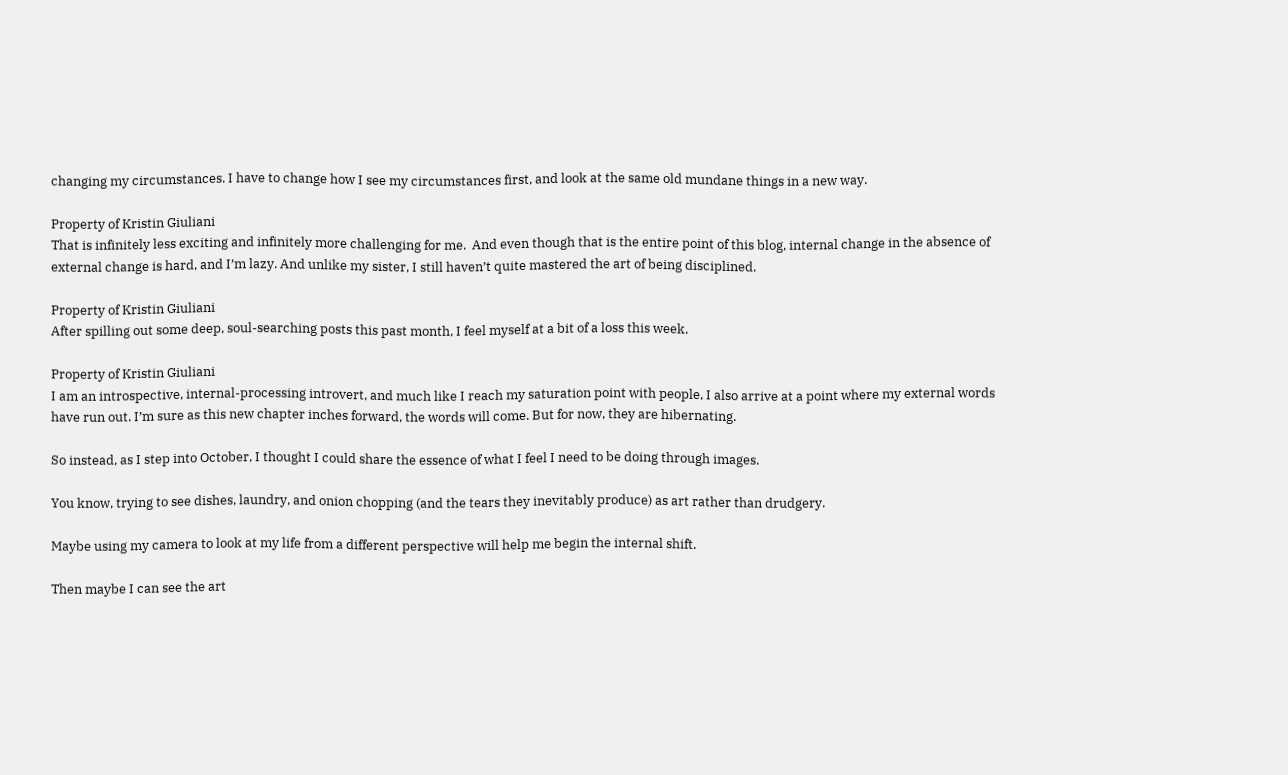changing my circumstances. I have to change how I see my circumstances first, and look at the same old mundane things in a new way.

Property of Kristin Giuliani
That is infinitely less exciting and infinitely more challenging for me.  And even though that is the entire point of this blog, internal change in the absence of external change is hard, and I’m lazy. And unlike my sister, I still haven’t quite mastered the art of being disciplined.

Property of Kristin Giuliani
After spilling out some deep, soul-searching posts this past month, I feel myself at a bit of a loss this week.

Property of Kristin Giuliani
I am an introspective, internal-processing introvert, and much like I reach my saturation point with people, I also arrive at a point where my external words have run out. I’m sure as this new chapter inches forward, the words will come. But for now, they are hibernating.

So instead, as I step into October, I thought I could share the essence of what I feel I need to be doing through images.

You know, trying to see dishes, laundry, and onion chopping (and the tears they inevitably produce) as art rather than drudgery.

Maybe using my camera to look at my life from a different perspective will help me begin the internal shift.

Then maybe I can see the art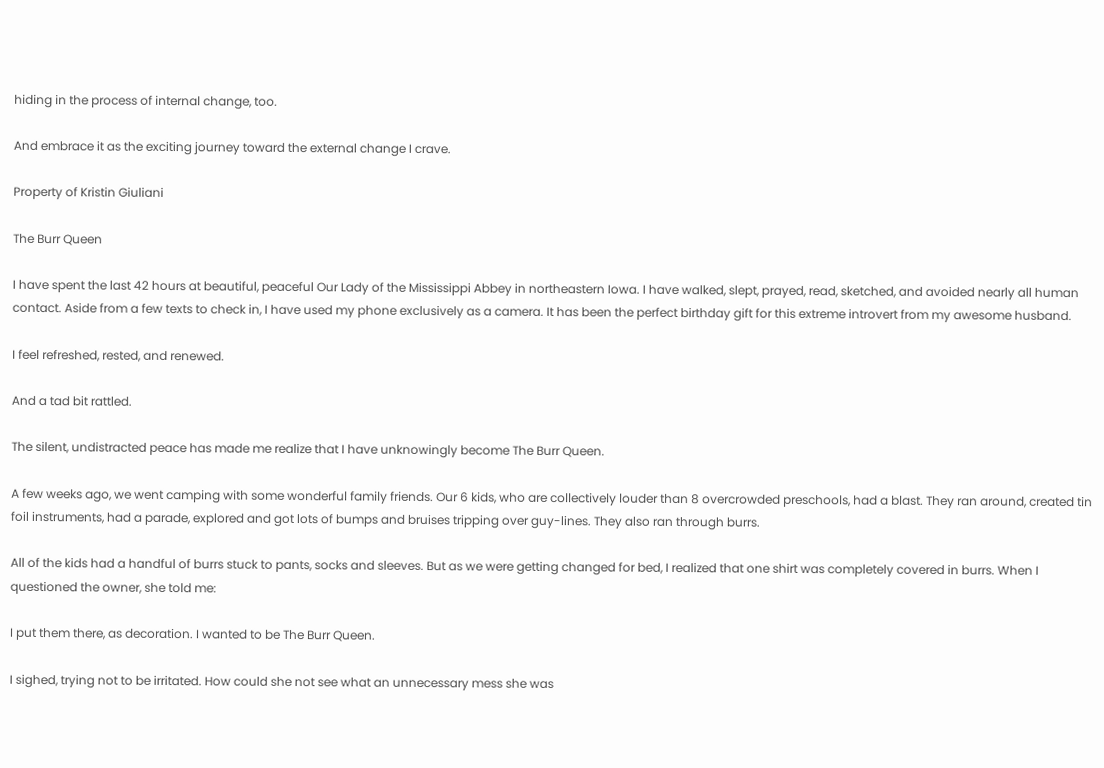hiding in the process of internal change, too.

And embrace it as the exciting journey toward the external change I crave.

Property of Kristin Giuliani

The Burr Queen

I have spent the last 42 hours at beautiful, peaceful Our Lady of the Mississippi Abbey in northeastern Iowa. I have walked, slept, prayed, read, sketched, and avoided nearly all human contact. Aside from a few texts to check in, I have used my phone exclusively as a camera. It has been the perfect birthday gift for this extreme introvert from my awesome husband.

I feel refreshed, rested, and renewed.

And a tad bit rattled.

The silent, undistracted peace has made me realize that I have unknowingly become The Burr Queen.

A few weeks ago, we went camping with some wonderful family friends. Our 6 kids, who are collectively louder than 8 overcrowded preschools, had a blast. They ran around, created tin foil instruments, had a parade, explored and got lots of bumps and bruises tripping over guy-lines. They also ran through burrs.

All of the kids had a handful of burrs stuck to pants, socks and sleeves. But as we were getting changed for bed, I realized that one shirt was completely covered in burrs. When I questioned the owner, she told me:

I put them there, as decoration. I wanted to be The Burr Queen.

I sighed, trying not to be irritated. How could she not see what an unnecessary mess she was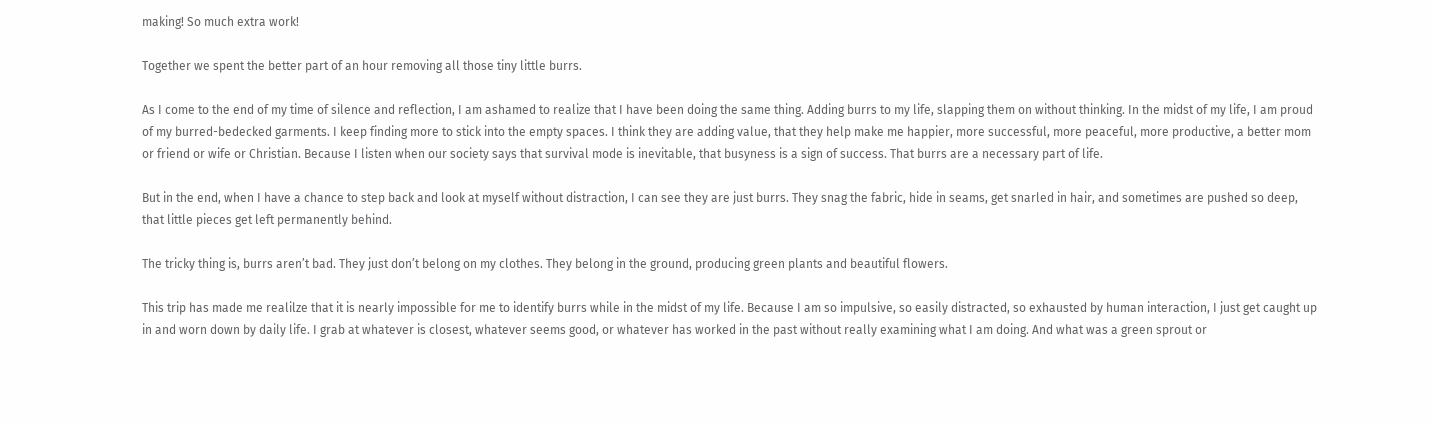making! So much extra work!

Together we spent the better part of an hour removing all those tiny little burrs.

As I come to the end of my time of silence and reflection, I am ashamed to realize that I have been doing the same thing. Adding burrs to my life, slapping them on without thinking. In the midst of my life, I am proud of my burred-bedecked garments. I keep finding more to stick into the empty spaces. I think they are adding value, that they help make me happier, more successful, more peaceful, more productive, a better mom or friend or wife or Christian. Because I listen when our society says that survival mode is inevitable, that busyness is a sign of success. That burrs are a necessary part of life.

But in the end, when I have a chance to step back and look at myself without distraction, I can see they are just burrs. They snag the fabric, hide in seams, get snarled in hair, and sometimes are pushed so deep, that little pieces get left permanently behind.

The tricky thing is, burrs aren’t bad. They just don’t belong on my clothes. They belong in the ground, producing green plants and beautiful flowers.

This trip has made me realilze that it is nearly impossible for me to identify burrs while in the midst of my life. Because I am so impulsive, so easily distracted, so exhausted by human interaction, I just get caught up in and worn down by daily life. I grab at whatever is closest, whatever seems good, or whatever has worked in the past without really examining what I am doing. And what was a green sprout or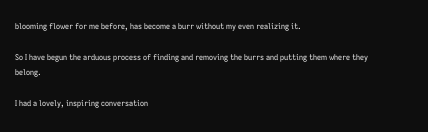blooming flower for me before, has become a burr without my even realizing it.

So I have begun the arduous process of finding and removing the burrs and putting them where they belong.

I had a lovely, inspiring conversation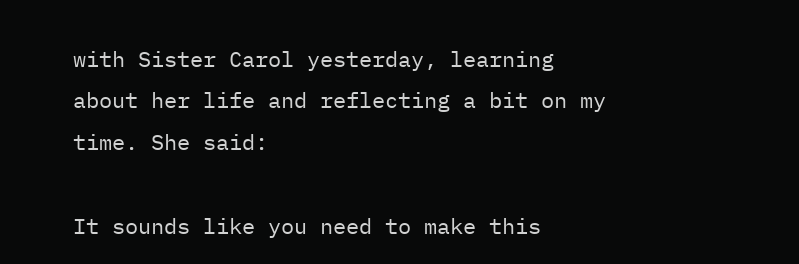with Sister Carol yesterday, learning about her life and reflecting a bit on my time. She said:

It sounds like you need to make this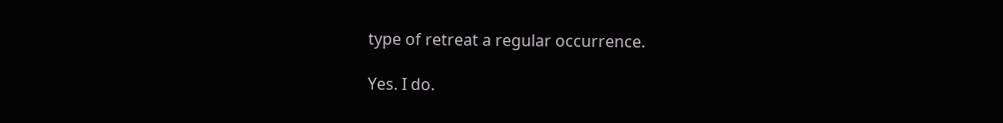type of retreat a regular occurrence.

Yes. I do.